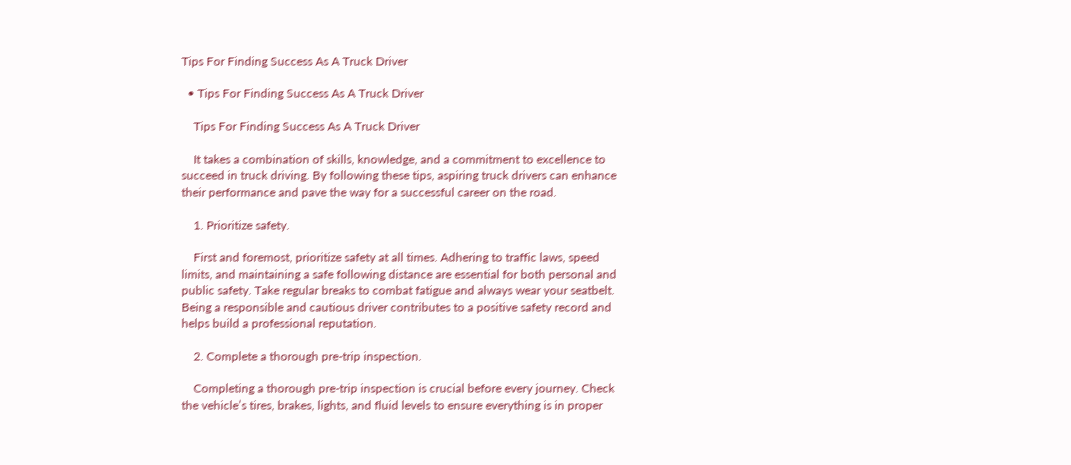Tips For Finding Success As A Truck Driver

  • Tips For Finding Success As A Truck Driver

    Tips For Finding Success As A Truck Driver

    It takes a combination of skills, knowledge, and a commitment to excellence to succeed in truck driving. By following these tips, aspiring truck drivers can enhance their performance and pave the way for a successful career on the road.

    1. Prioritize safety.

    First and foremost, prioritize safety at all times. Adhering to traffic laws, speed limits, and maintaining a safe following distance are essential for both personal and public safety. Take regular breaks to combat fatigue and always wear your seatbelt. Being a responsible and cautious driver contributes to a positive safety record and helps build a professional reputation.

    2. Complete a thorough pre-trip inspection.

    Completing a thorough pre-trip inspection is crucial before every journey. Check the vehicle’s tires, brakes, lights, and fluid levels to ensure everything is in proper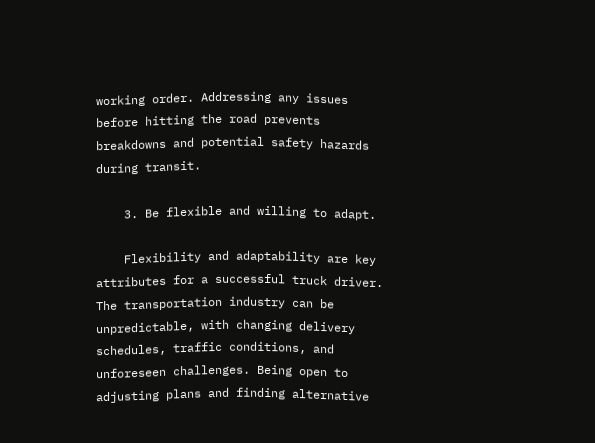working order. Addressing any issues before hitting the road prevents breakdowns and potential safety hazards during transit.

    3. Be flexible and willing to adapt.

    Flexibility and adaptability are key attributes for a successful truck driver. The transportation industry can be unpredictable, with changing delivery schedules, traffic conditions, and unforeseen challenges. Being open to adjusting plans and finding alternative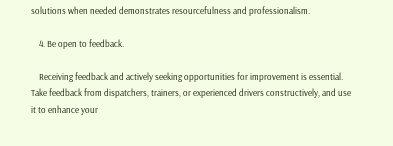solutions when needed demonstrates resourcefulness and professionalism.

    4. Be open to feedback.

    Receiving feedback and actively seeking opportunities for improvement is essential. Take feedback from dispatchers, trainers, or experienced drivers constructively, and use it to enhance your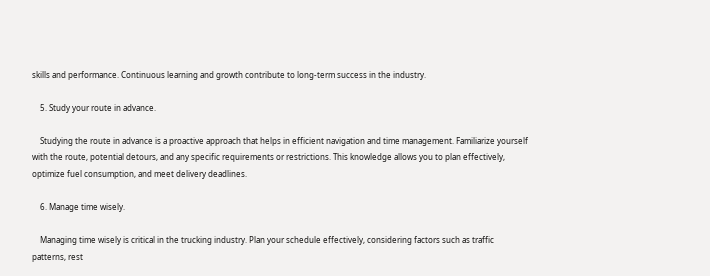skills and performance. Continuous learning and growth contribute to long-term success in the industry.

    5. Study your route in advance.

    Studying the route in advance is a proactive approach that helps in efficient navigation and time management. Familiarize yourself with the route, potential detours, and any specific requirements or restrictions. This knowledge allows you to plan effectively, optimize fuel consumption, and meet delivery deadlines.

    6. Manage time wisely.

    Managing time wisely is critical in the trucking industry. Plan your schedule effectively, considering factors such as traffic patterns, rest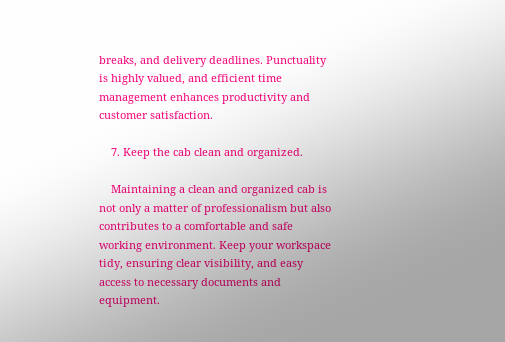breaks, and delivery deadlines. Punctuality is highly valued, and efficient time management enhances productivity and customer satisfaction.

    7. Keep the cab clean and organized.

    Maintaining a clean and organized cab is not only a matter of professionalism but also contributes to a comfortable and safe working environment. Keep your workspace tidy, ensuring clear visibility, and easy access to necessary documents and equipment.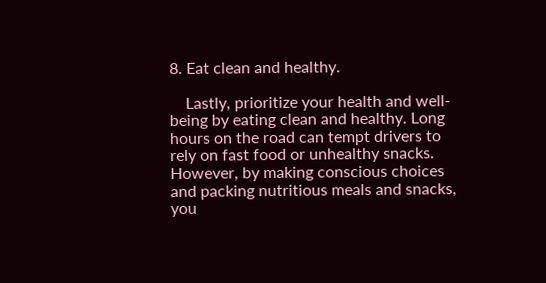8. Eat clean and healthy.

    Lastly, prioritize your health and well-being by eating clean and healthy. Long hours on the road can tempt drivers to rely on fast food or unhealthy snacks. However, by making conscious choices and packing nutritious meals and snacks, you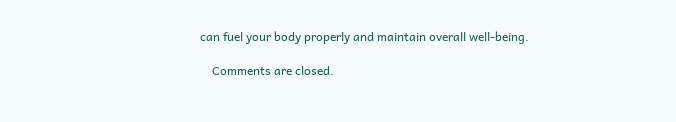can fuel your body properly and maintain overall well-being.

    Comments are closed.